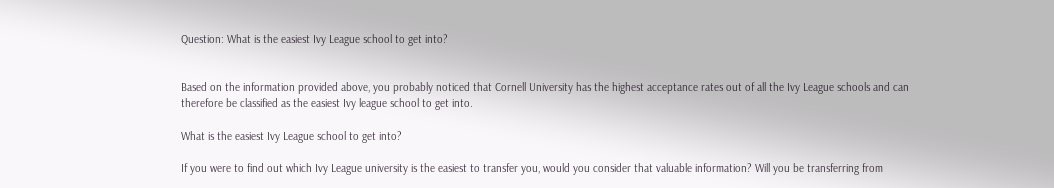Question: What is the easiest Ivy League school to get into?


Based on the information provided above, you probably noticed that Cornell University has the highest acceptance rates out of all the Ivy League schools and can therefore be classified as the easiest Ivy league school to get into.

What is the easiest Ivy League school to get into?

If you were to find out which Ivy League university is the easiest to transfer you, would you consider that valuable information? Will you be transferring from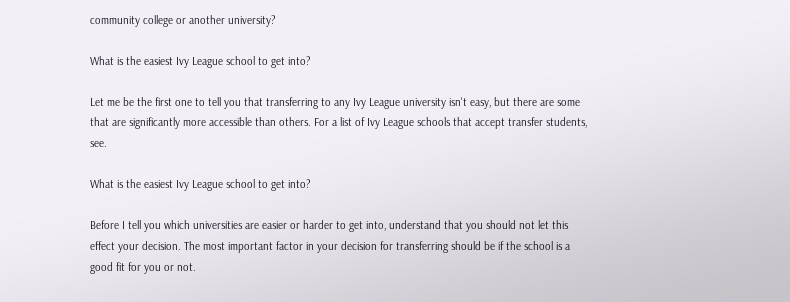community college or another university?

What is the easiest Ivy League school to get into?

Let me be the first one to tell you that transferring to any Ivy League university isn't easy, but there are some that are significantly more accessible than others. For a list of Ivy League schools that accept transfer students, see.

What is the easiest Ivy League school to get into?

Before I tell you which universities are easier or harder to get into, understand that you should not let this effect your decision. The most important factor in your decision for transferring should be if the school is a good fit for you or not.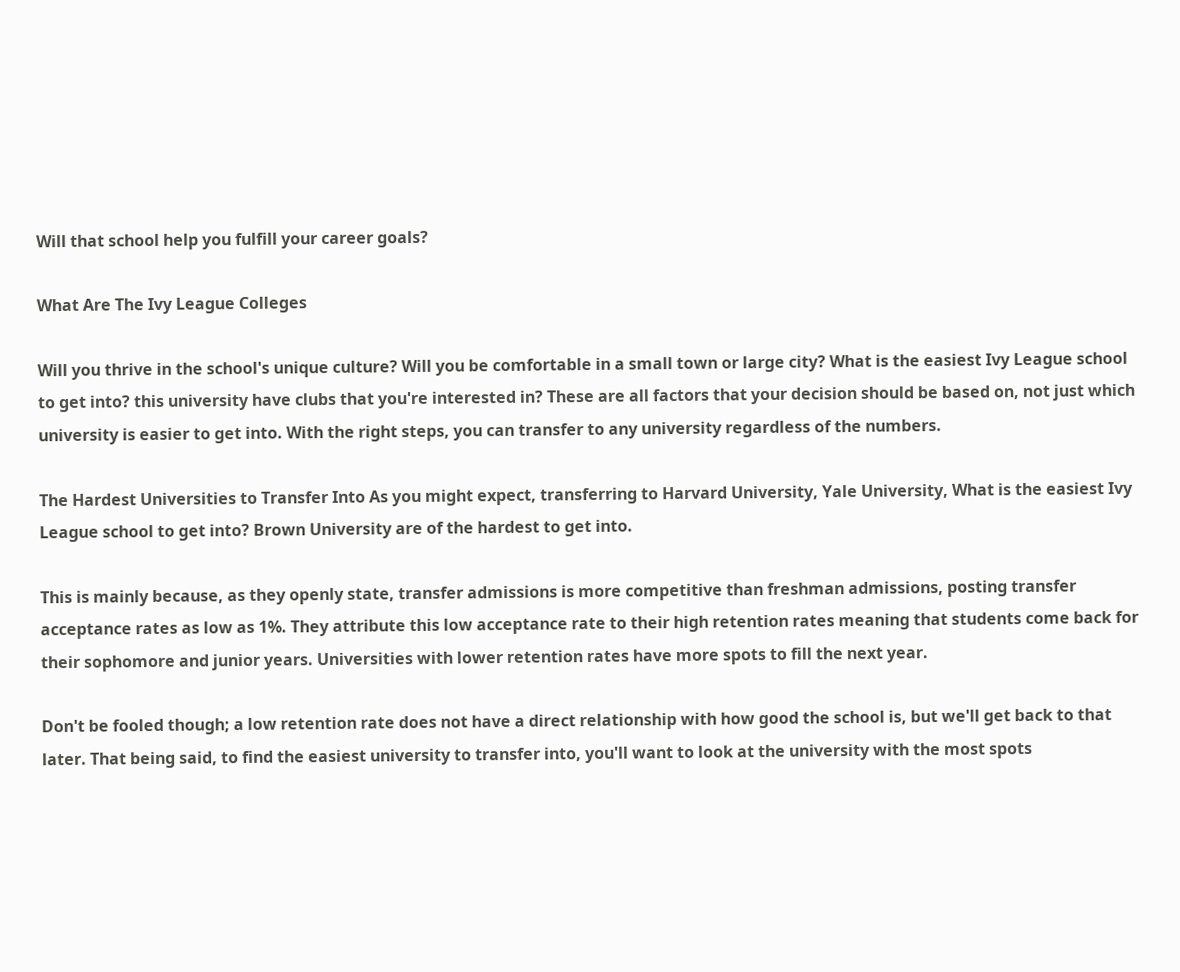Will that school help you fulfill your career goals?

What Are The Ivy League Colleges

Will you thrive in the school's unique culture? Will you be comfortable in a small town or large city? What is the easiest Ivy League school to get into? this university have clubs that you're interested in? These are all factors that your decision should be based on, not just which university is easier to get into. With the right steps, you can transfer to any university regardless of the numbers.

The Hardest Universities to Transfer Into As you might expect, transferring to Harvard University, Yale University, What is the easiest Ivy League school to get into? Brown University are of the hardest to get into.

This is mainly because, as they openly state, transfer admissions is more competitive than freshman admissions, posting transfer acceptance rates as low as 1%. They attribute this low acceptance rate to their high retention rates meaning that students come back for their sophomore and junior years. Universities with lower retention rates have more spots to fill the next year.

Don't be fooled though; a low retention rate does not have a direct relationship with how good the school is, but we'll get back to that later. That being said, to find the easiest university to transfer into, you'll want to look at the university with the most spots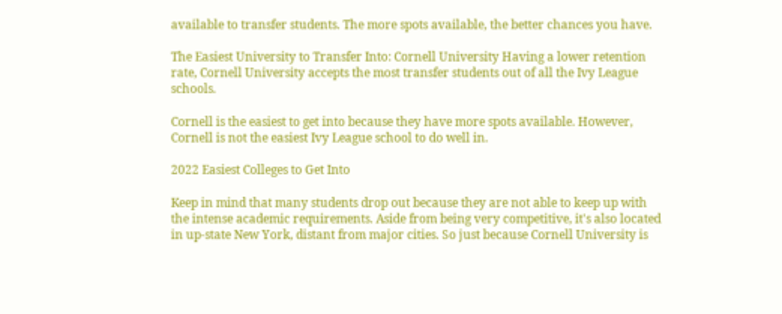available to transfer students. The more spots available, the better chances you have.

The Easiest University to Transfer Into: Cornell University Having a lower retention rate, Cornell University accepts the most transfer students out of all the Ivy League schools.

Cornell is the easiest to get into because they have more spots available. However, Cornell is not the easiest Ivy League school to do well in.

2022 Easiest Colleges to Get Into

Keep in mind that many students drop out because they are not able to keep up with the intense academic requirements. Aside from being very competitive, it's also located in up-state New York, distant from major cities. So just because Cornell University is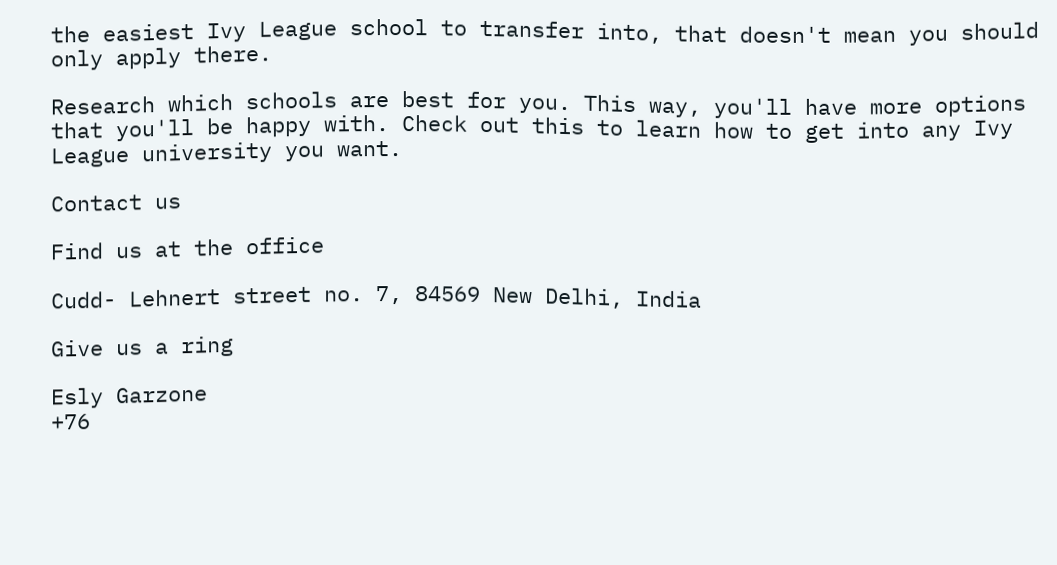the easiest Ivy League school to transfer into, that doesn't mean you should only apply there.

Research which schools are best for you. This way, you'll have more options that you'll be happy with. Check out this to learn how to get into any Ivy League university you want.

Contact us

Find us at the office

Cudd- Lehnert street no. 7, 84569 New Delhi, India

Give us a ring

Esly Garzone
+76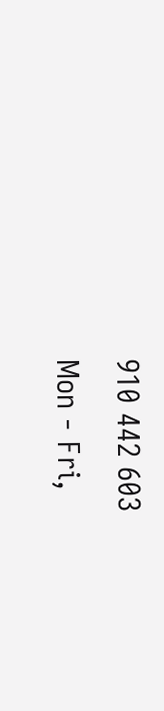910 442 603
Mon - Fri,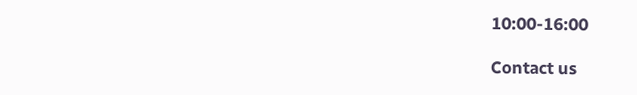10:00-16:00

Contact us